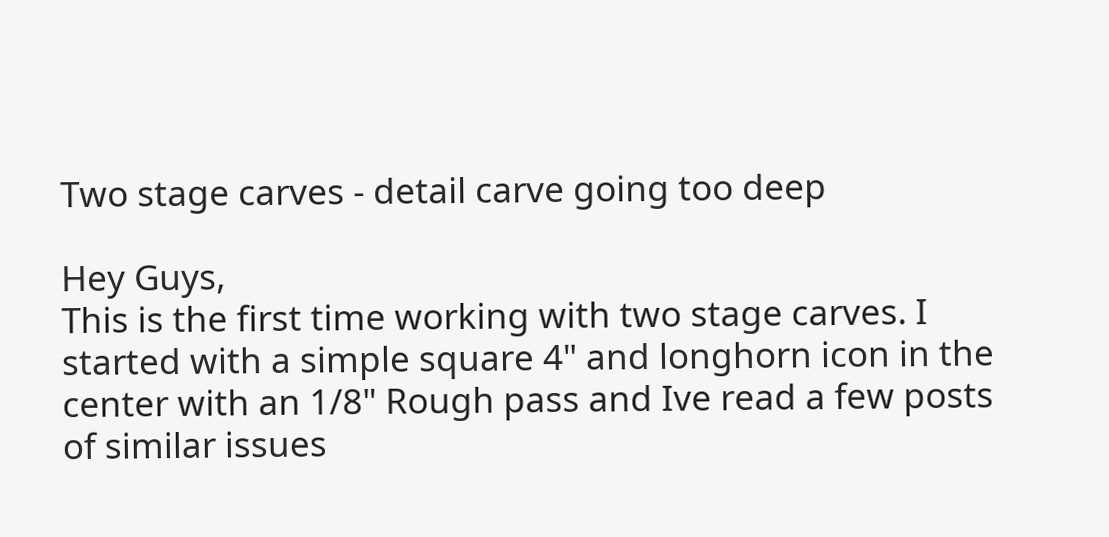Two stage carves - detail carve going too deep

Hey Guys,
This is the first time working with two stage carves. I started with a simple square 4" and longhorn icon in the center with an 1/8" Rough pass and Ive read a few posts of similar issues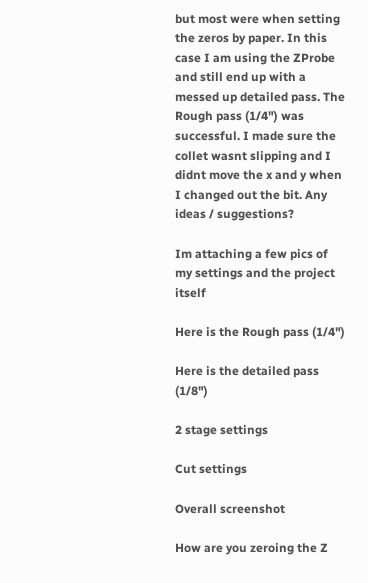but most were when setting the zeros by paper. In this case I am using the ZProbe and still end up with a messed up detailed pass. The Rough pass (1/4") was successful. I made sure the collet wasnt slipping and I didnt move the x and y when I changed out the bit. Any ideas / suggestions?

Im attaching a few pics of my settings and the project itself

Here is the Rough pass (1/4")

Here is the detailed pass (1/8")

2 stage settings

Cut settings

Overall screenshot

How are you zeroing the Z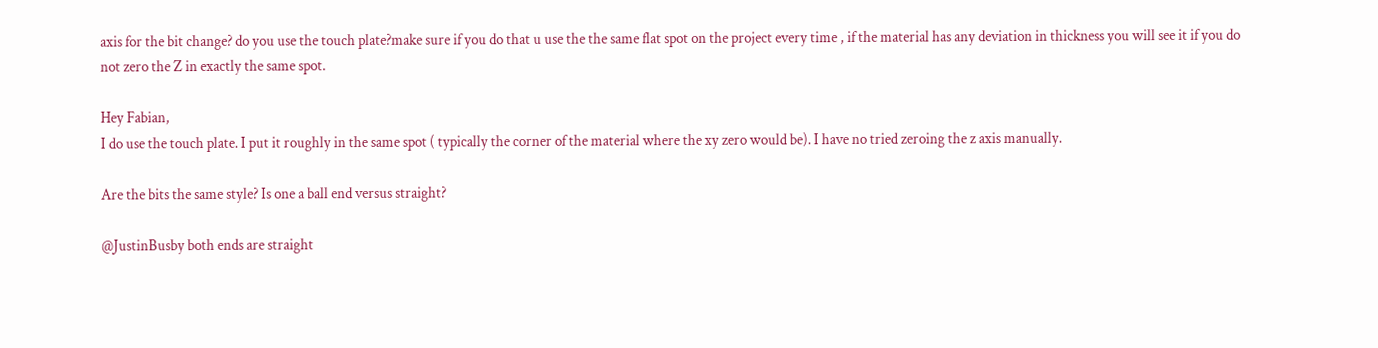axis for the bit change? do you use the touch plate?make sure if you do that u use the the same flat spot on the project every time , if the material has any deviation in thickness you will see it if you do not zero the Z in exactly the same spot.

Hey Fabian,
I do use the touch plate. I put it roughly in the same spot ( typically the corner of the material where the xy zero would be). I have no tried zeroing the z axis manually.

Are the bits the same style? Is one a ball end versus straight?

@JustinBusby both ends are straight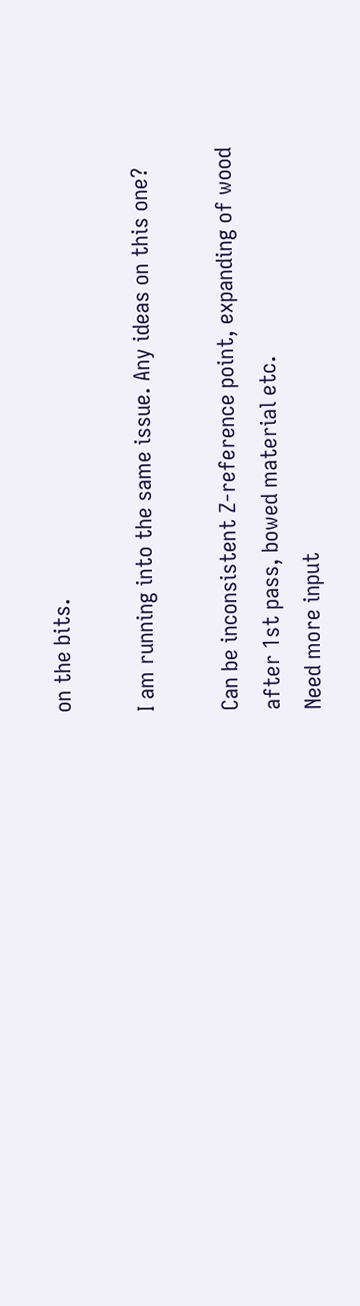on the bits.

I am running into the same issue. Any ideas on this one?

Can be inconsistent Z-reference point, expanding of wood after 1st pass, bowed material etc.
Need more input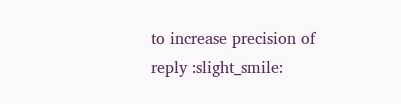to increase precision of reply :slight_smile: